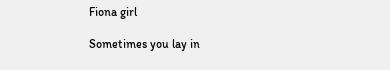Fiona girl

Sometimes you lay in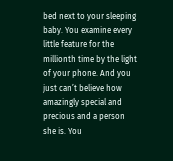bed next to your sleeping baby. You examine every little feature for the millionth time by the light of your phone. And you just can’t believe how amazingly special and precious and a person she is. You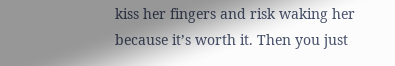kiss her fingers and risk waking her because it’s worth it. Then you just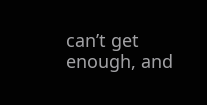can’t get enough, and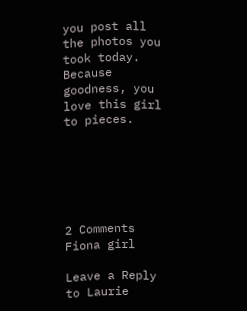you post all the photos you took today. Because goodness, you love this girl to pieces.






2 Comments Fiona girl

Leave a Reply to Laurie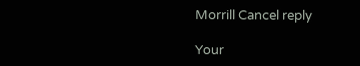Morrill Cancel reply

Your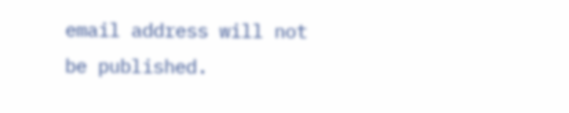email address will not be published.